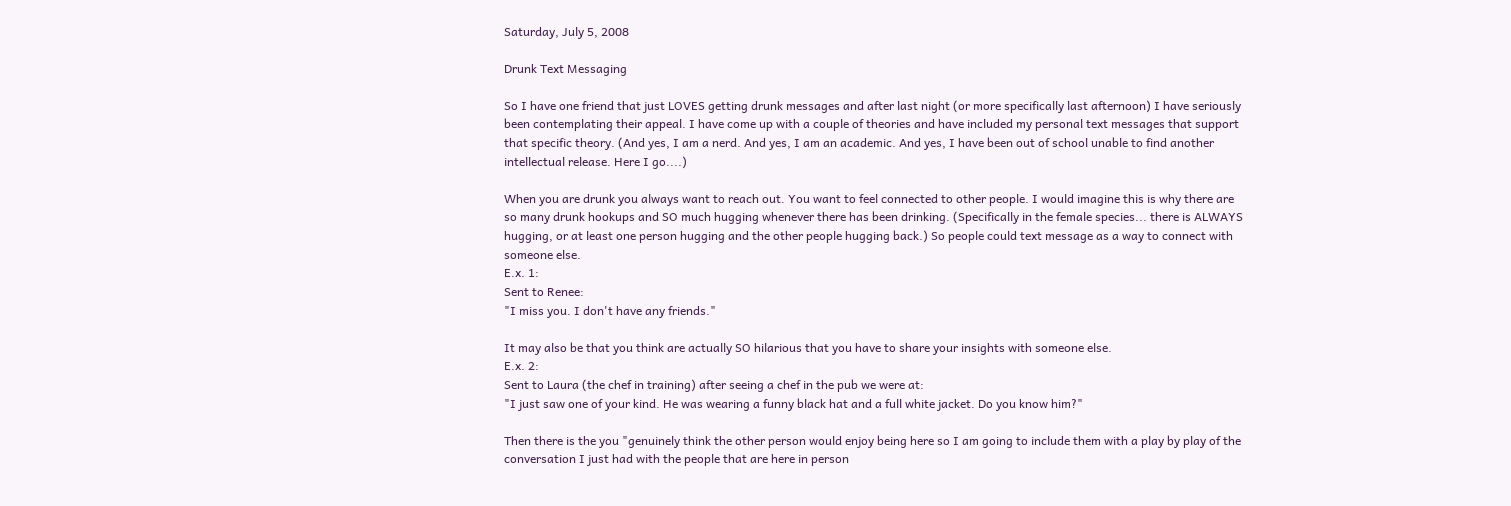Saturday, July 5, 2008

Drunk Text Messaging

So I have one friend that just LOVES getting drunk messages and after last night (or more specifically last afternoon) I have seriously been contemplating their appeal. I have come up with a couple of theories and have included my personal text messages that support that specific theory. (And yes, I am a nerd. And yes, I am an academic. And yes, I have been out of school unable to find another intellectual release. Here I go....)

When you are drunk you always want to reach out. You want to feel connected to other people. I would imagine this is why there are so many drunk hookups and SO much hugging whenever there has been drinking. (Specifically in the female species... there is ALWAYS hugging, or at least one person hugging and the other people hugging back.) So people could text message as a way to connect with someone else.
E.x. 1:
Sent to Renee:
"I miss you. I don't have any friends."

It may also be that you think are actually SO hilarious that you have to share your insights with someone else.
E.x. 2:
Sent to Laura (the chef in training) after seeing a chef in the pub we were at:
"I just saw one of your kind. He was wearing a funny black hat and a full white jacket. Do you know him?"

Then there is the you "genuinely think the other person would enjoy being here so I am going to include them with a play by play of the conversation I just had with the people that are here in person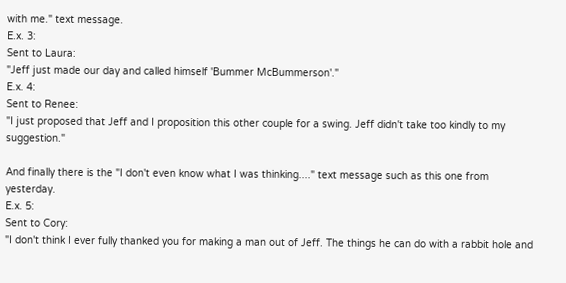with me." text message.
E.x. 3:
Sent to Laura:
"Jeff just made our day and called himself 'Bummer McBummerson'."
E.x. 4:
Sent to Renee:
"I just proposed that Jeff and I proposition this other couple for a swing. Jeff didn't take too kindly to my suggestion."

And finally there is the "I don't even know what I was thinking...." text message such as this one from yesterday.
E.x. 5:
Sent to Cory:
"I don't think I ever fully thanked you for making a man out of Jeff. The things he can do with a rabbit hole and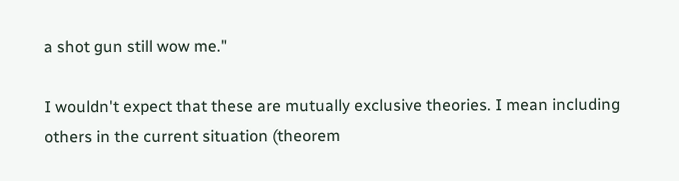a shot gun still wow me."

I wouldn't expect that these are mutually exclusive theories. I mean including others in the current situation (theorem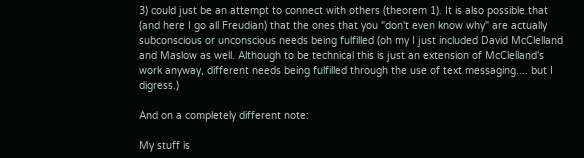3) could just be an attempt to connect with others (theorem 1). It is also possible that (and here I go all Freudian) that the ones that you "don't even know why" are actually subconscious or unconscious needs being fulfilled (oh my I just included David McClelland and Maslow as well. Although to be technical this is just an extension of McClelland's work anyway, different needs being fulfilled through the use of text messaging.... but I digress.)

And on a completely different note:

My stuff is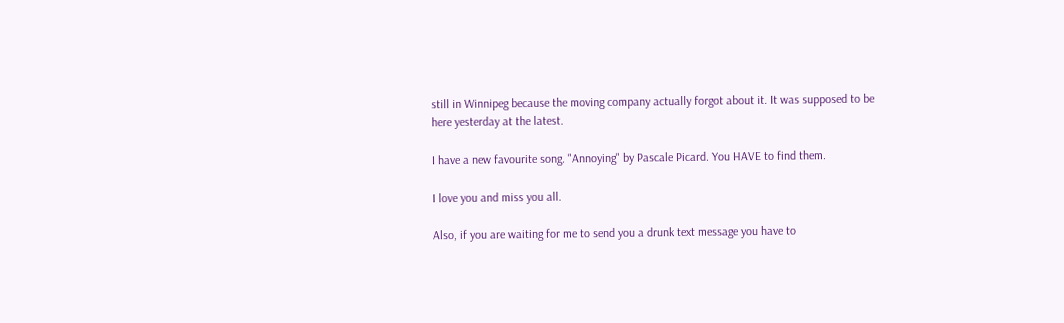still in Winnipeg because the moving company actually forgot about it. It was supposed to be here yesterday at the latest.

I have a new favourite song. "Annoying" by Pascale Picard. You HAVE to find them.

I love you and miss you all.

Also, if you are waiting for me to send you a drunk text message you have to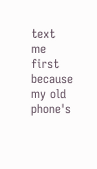text me first because my old phone's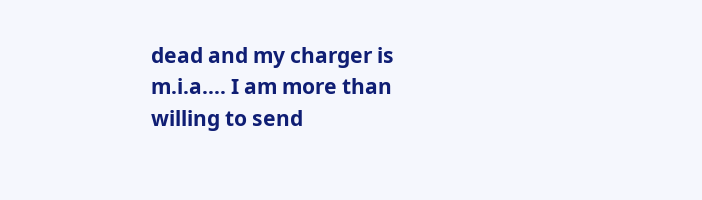dead and my charger is m.i.a.... I am more than willing to send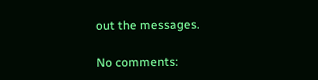out the messages.

No comments: